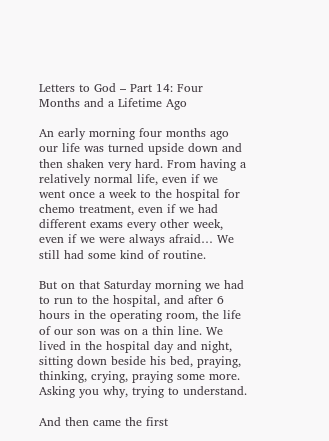Letters to God – Part 14: Four Months and a Lifetime Ago

An early morning four months ago our life was turned upside down and then shaken very hard. From having a relatively normal life, even if we went once a week to the hospital for chemo treatment, even if we had different exams every other week, even if we were always afraid… We still had some kind of routine.

But on that Saturday morning we had to run to the hospital, and after 6 hours in the operating room, the life of our son was on a thin line. We lived in the hospital day and night, sitting down beside his bed, praying, thinking, crying, praying some more. Asking you why, trying to understand.

And then came the first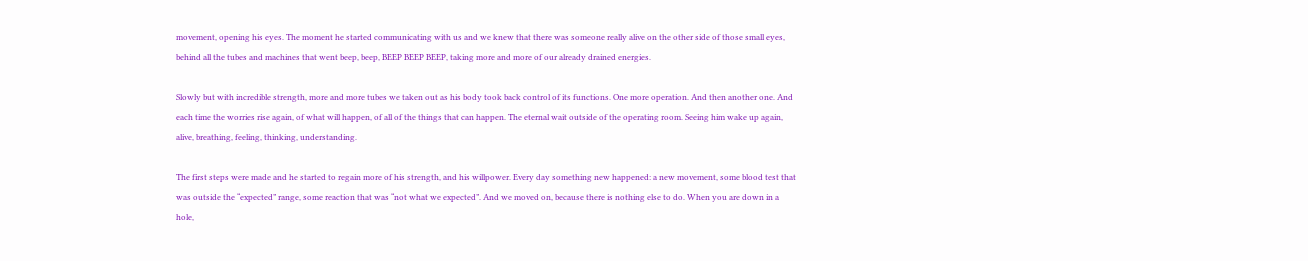movement, opening his eyes. The moment he started communicating with us and we knew that there was someone really alive on the other side of those small eyes, behind all the tubes and machines that went beep, beep, BEEP BEEP BEEP, taking more and more of our already drained energies.

Slowly but with incredible strength, more and more tubes we taken out as his body took back control of its functions. One more operation. And then another one. And each time the worries rise again, of what will happen, of all of the things that can happen. The eternal wait outside of the operating room. Seeing him wake up again, alive, breathing, feeling, thinking, understanding.

The first steps were made and he started to regain more of his strength, and his willpower. Every day something new happened: a new movement, some blood test that was outside the “expected” range, some reaction that was “not what we expected”. And we moved on, because there is nothing else to do. When you are down in a hole,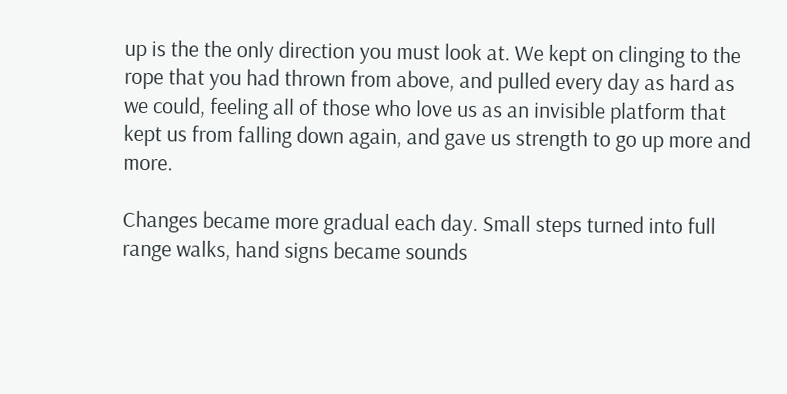up is the the only direction you must look at. We kept on clinging to the rope that you had thrown from above, and pulled every day as hard as we could, feeling all of those who love us as an invisible platform that kept us from falling down again, and gave us strength to go up more and more.

Changes became more gradual each day. Small steps turned into full range walks, hand signs became sounds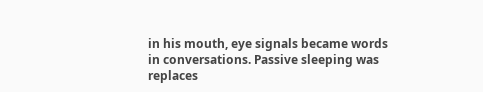in his mouth, eye signals became words in conversations. Passive sleeping was replaces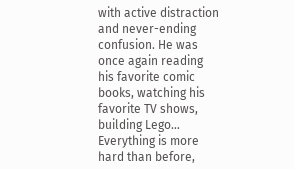with active distraction and never-ending confusion. He was once again reading his favorite comic books, watching his favorite TV shows, building Lego… Everything is more hard than before,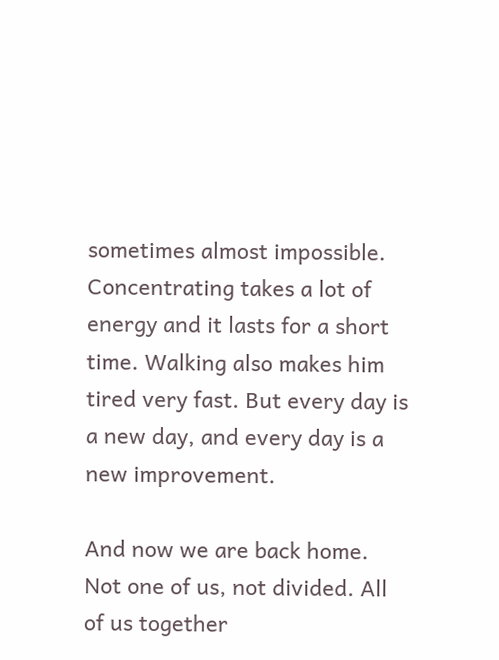sometimes almost impossible. Concentrating takes a lot of energy and it lasts for a short time. Walking also makes him tired very fast. But every day is a new day, and every day is a new improvement.

And now we are back home. Not one of us, not divided. All of us together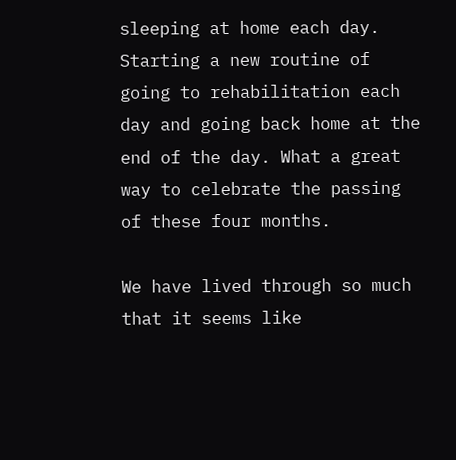sleeping at home each day. Starting a new routine of going to rehabilitation each day and going back home at the end of the day. What a great way to celebrate the passing of these four months.

We have lived through so much that it seems like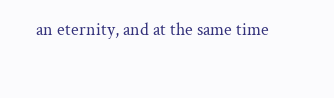an eternity, and at the same time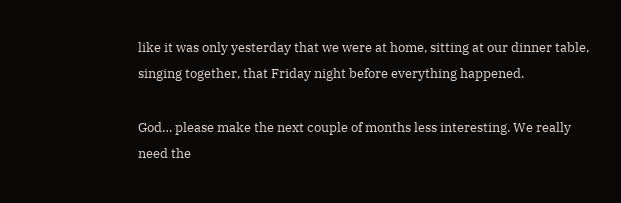like it was only yesterday that we were at home, sitting at our dinner table, singing together, that Friday night before everything happened.

God… please make the next couple of months less interesting. We really need the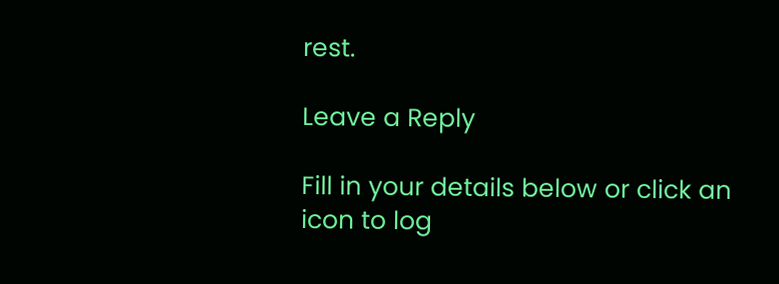rest.

Leave a Reply

Fill in your details below or click an icon to log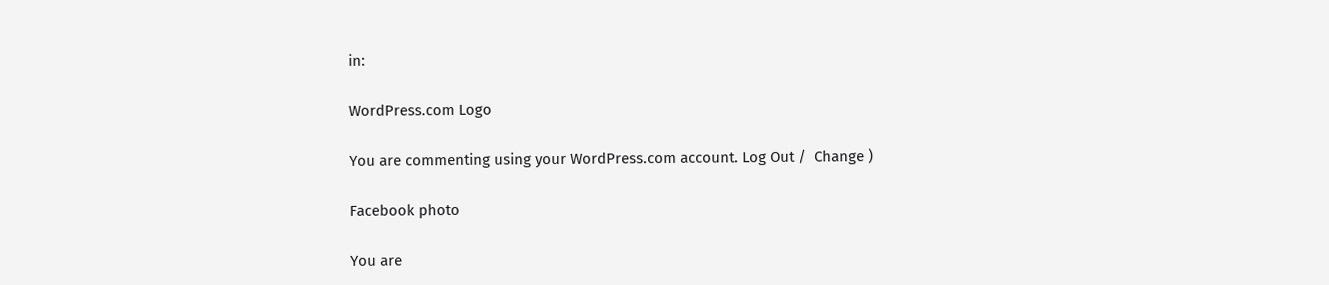in:

WordPress.com Logo

You are commenting using your WordPress.com account. Log Out /  Change )

Facebook photo

You are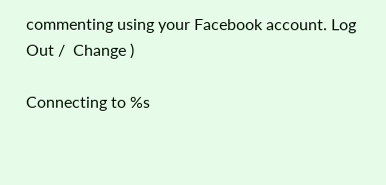commenting using your Facebook account. Log Out /  Change )

Connecting to %s